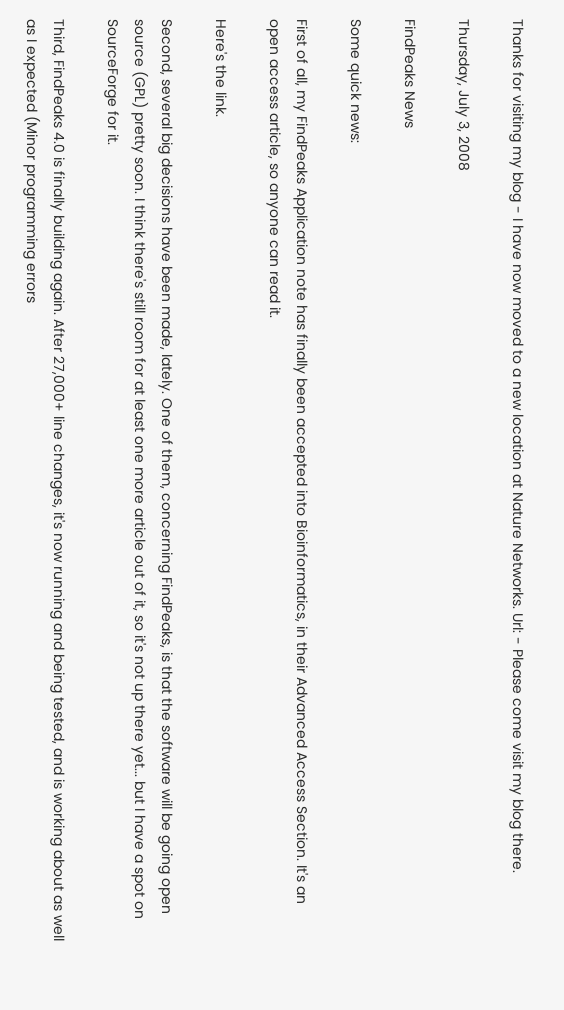Thanks for visiting my blog - I have now moved to a new location at Nature Networks. Url: - Please come visit my blog there.

Thursday, July 3, 2008

FindPeaks News

Some quick news:

First of all, my FindPeaks Application note has finally been accepted into Bioinformatics, in their Advanced Access Section. It's an open access article, so anyone can read it.

Here's the link.

Second, several big decisions have been made, lately. One of them, concerning FindPeaks, is that the software will be going open source (GPL) pretty soon. I think there's still room for at least one more article out of it, so it's not up there yet... but I have a spot on SourceForge for it.

Third, FindPeaks 4.0 is finally building again. After 27,000+ line changes, it's now running and being tested, and is working about as well as I expected (Minor programming errors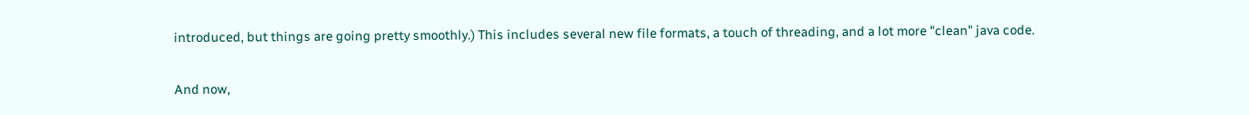introduced, but things are going pretty smoothly.) This includes several new file formats, a touch of threading, and a lot more "clean" java code.

And now,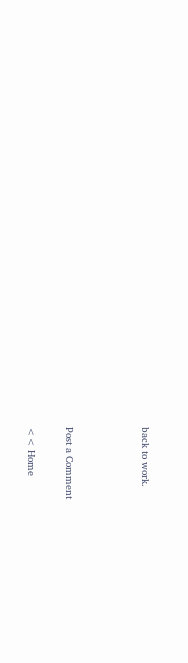back to work.



Post a Comment

<< Home